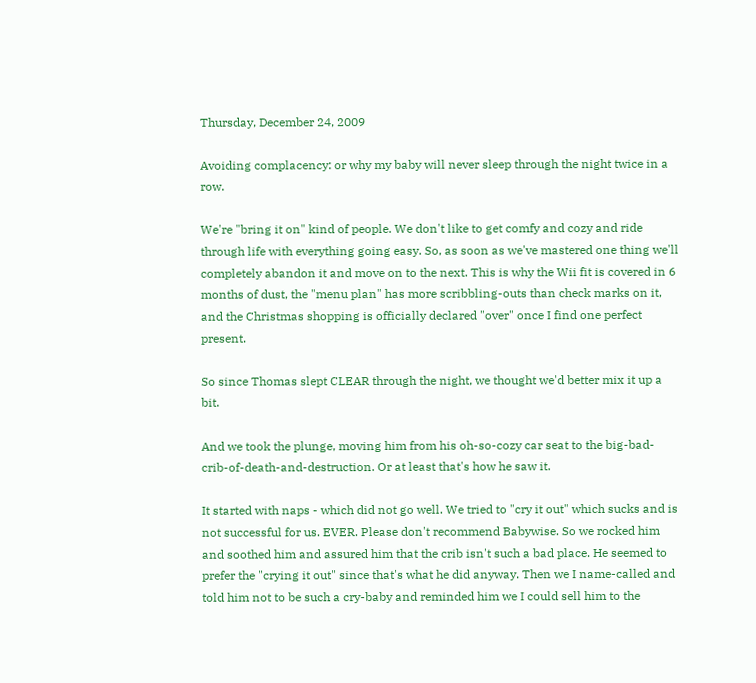Thursday, December 24, 2009

Avoiding complacency: or why my baby will never sleep through the night twice in a row.

We're "bring it on" kind of people. We don't like to get comfy and cozy and ride through life with everything going easy. So, as soon as we've mastered one thing we'll completely abandon it and move on to the next. This is why the Wii fit is covered in 6 months of dust, the "menu plan" has more scribbling-outs than check marks on it, and the Christmas shopping is officially declared "over" once I find one perfect present.

So since Thomas slept CLEAR through the night, we thought we'd better mix it up a bit.

And we took the plunge, moving him from his oh-so-cozy car seat to the big-bad-crib-of-death-and-destruction. Or at least that's how he saw it.

It started with naps - which did not go well. We tried to "cry it out" which sucks and is not successful for us. EVER. Please don't recommend Babywise. So we rocked him and soothed him and assured him that the crib isn't such a bad place. He seemed to prefer the "crying it out" since that's what he did anyway. Then we I name-called and told him not to be such a cry-baby and reminded him we I could sell him to the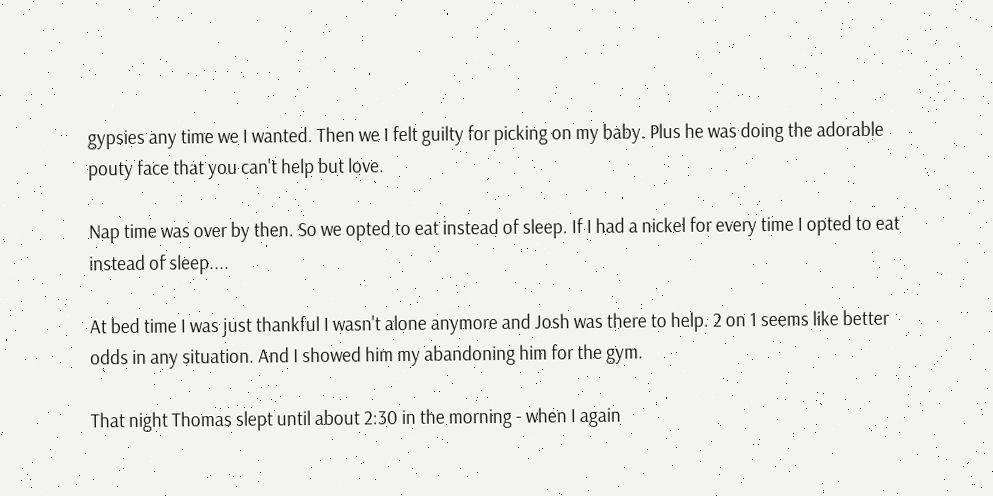gypsies any time we I wanted. Then we I felt guilty for picking on my baby. Plus he was doing the adorable pouty face that you can't help but love.

Nap time was over by then. So we opted to eat instead of sleep. If I had a nickel for every time I opted to eat instead of sleep....

At bed time I was just thankful I wasn't alone anymore and Josh was there to help. 2 on 1 seems like better odds in any situation. And I showed him my abandoning him for the gym.

That night Thomas slept until about 2:30 in the morning - when I again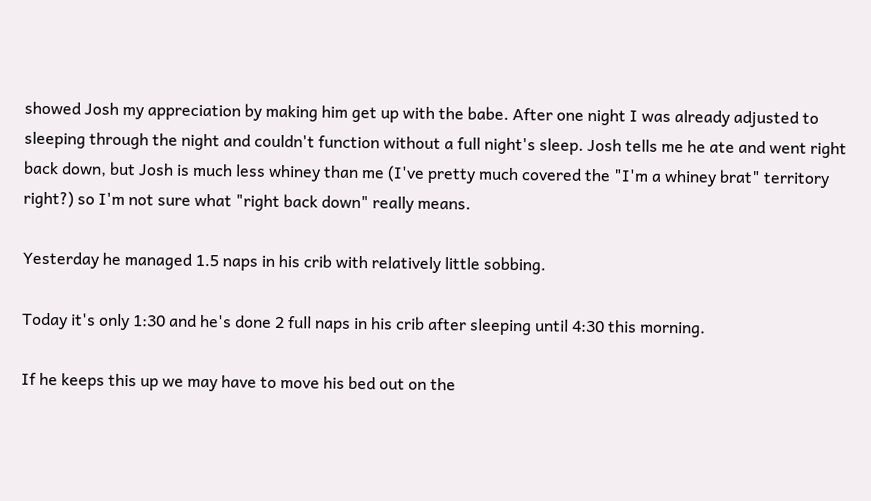showed Josh my appreciation by making him get up with the babe. After one night I was already adjusted to sleeping through the night and couldn't function without a full night's sleep. Josh tells me he ate and went right back down, but Josh is much less whiney than me (I've pretty much covered the "I'm a whiney brat" territory right?) so I'm not sure what "right back down" really means.

Yesterday he managed 1.5 naps in his crib with relatively little sobbing.

Today it's only 1:30 and he's done 2 full naps in his crib after sleeping until 4:30 this morning.

If he keeps this up we may have to move his bed out on the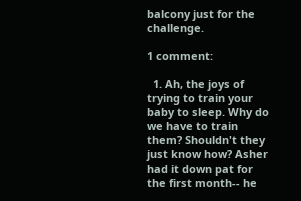balcony just for the challenge.

1 comment:

  1. Ah, the joys of trying to train your baby to sleep. Why do we have to train them? Shouldn't they just know how? Asher had it down pat for the first month-- he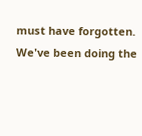must have forgotten. We've been doing the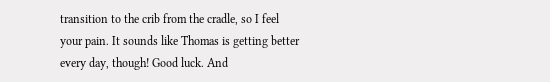transition to the crib from the cradle, so I feel your pain. It sounds like Thomas is getting better every day, though! Good luck. And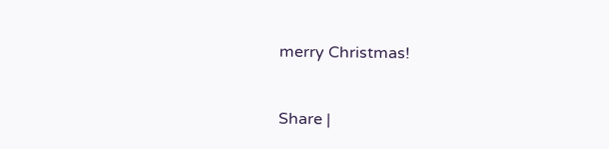merry Christmas!


Share |